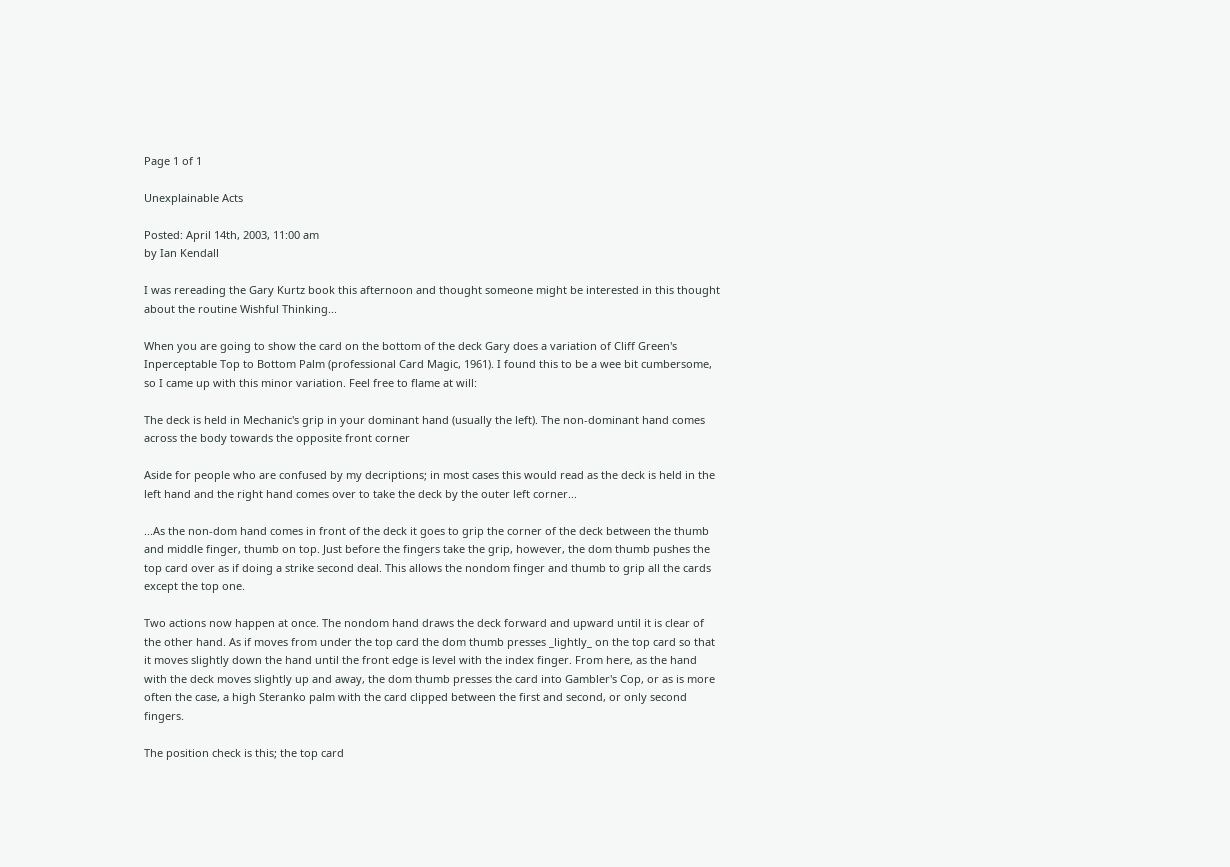Page 1 of 1

Unexplainable Acts

Posted: April 14th, 2003, 11:00 am
by Ian Kendall

I was rereading the Gary Kurtz book this afternoon and thought someone might be interested in this thought about the routine Wishful Thinking...

When you are going to show the card on the bottom of the deck Gary does a variation of Cliff Green's Inperceptable Top to Bottom Palm (professional Card Magic, 1961). I found this to be a wee bit cumbersome, so I came up with this minor variation. Feel free to flame at will:

The deck is held in Mechanic's grip in your dominant hand (usually the left). The non-dominant hand comes across the body towards the opposite front corner

Aside for people who are confused by my decriptions; in most cases this would read as the deck is held in the left hand and the right hand comes over to take the deck by the outer left corner...

...As the non-dom hand comes in front of the deck it goes to grip the corner of the deck between the thumb and middle finger, thumb on top. Just before the fingers take the grip, however, the dom thumb pushes the top card over as if doing a strike second deal. This allows the nondom finger and thumb to grip all the cards except the top one.

Two actions now happen at once. The nondom hand draws the deck forward and upward until it is clear of the other hand. As if moves from under the top card the dom thumb presses _lightly_ on the top card so that it moves slightly down the hand until the front edge is level with the index finger. From here, as the hand with the deck moves slightly up and away, the dom thumb presses the card into Gambler's Cop, or as is more often the case, a high Steranko palm with the card clipped between the first and second, or only second fingers.

The position check is this; the top card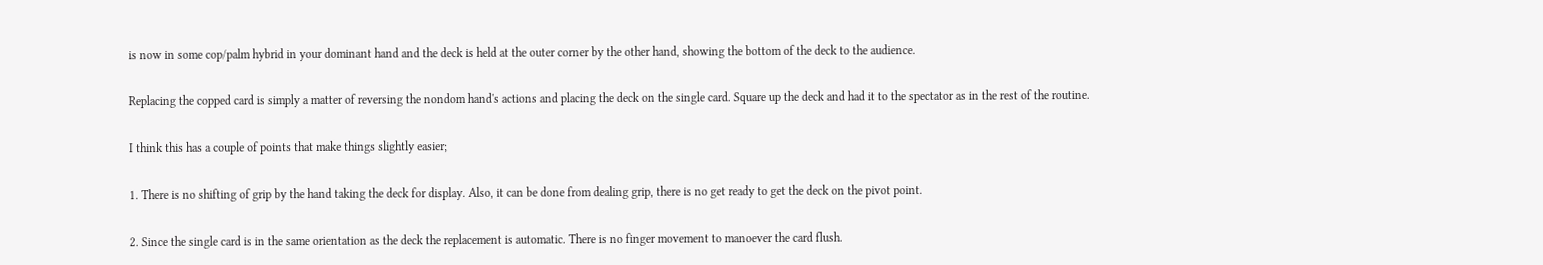is now in some cop/palm hybrid in your dominant hand and the deck is held at the outer corner by the other hand, showing the bottom of the deck to the audience.

Replacing the copped card is simply a matter of reversing the nondom hand's actions and placing the deck on the single card. Square up the deck and had it to the spectator as in the rest of the routine.

I think this has a couple of points that make things slightly easier;

1. There is no shifting of grip by the hand taking the deck for display. Also, it can be done from dealing grip, there is no get ready to get the deck on the pivot point.

2. Since the single card is in the same orientation as the deck the replacement is automatic. There is no finger movement to manoever the card flush.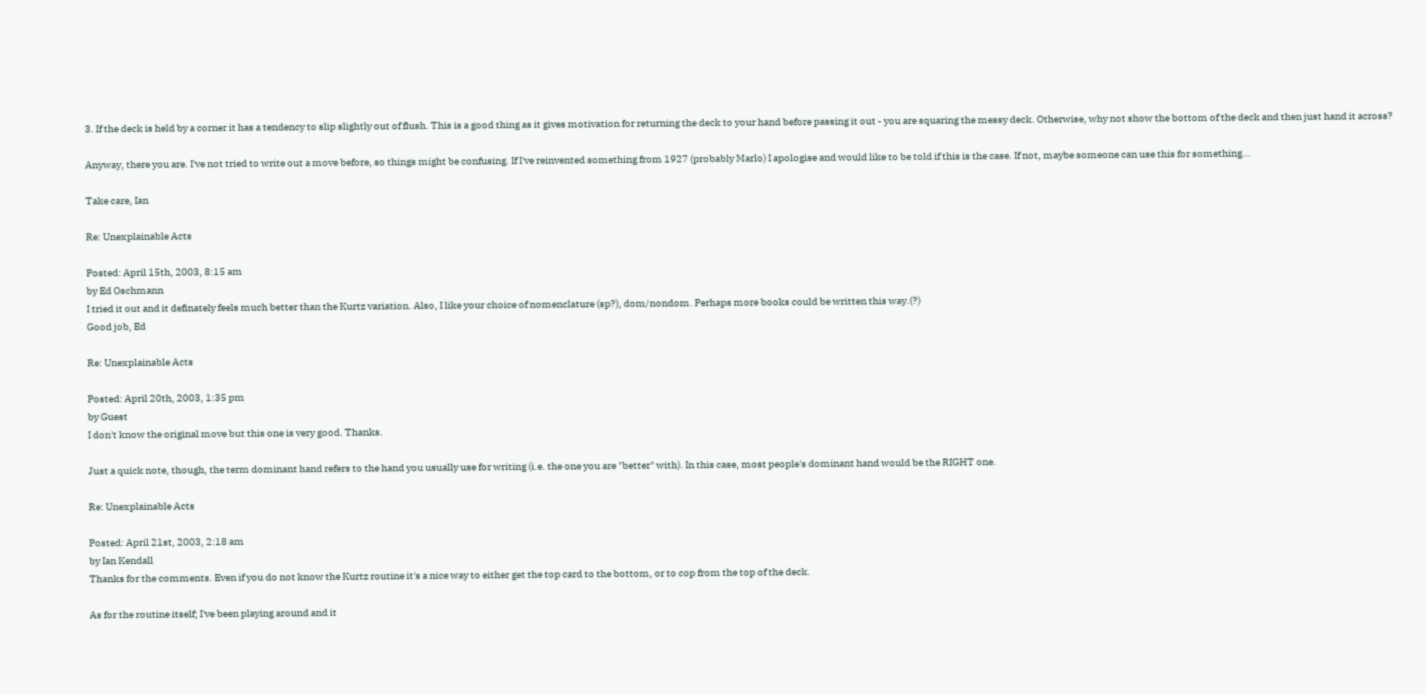3. If the deck is held by a corner it has a tendency to slip slightly out of flush. This is a good thing as it gives motivation for returning the deck to your hand before passing it out - you are squaring the messy deck. Otherwise, why not show the bottom of the deck and then just hand it across?

Anyway, there you are. I've not tried to write out a move before, so things might be confusing. If I've reinvented something from 1927 (probably Marlo) I apologise and would like to be told if this is the case. If not, maybe someone can use this for something...

Take care, Ian

Re: Unexplainable Acts

Posted: April 15th, 2003, 8:15 am
by Ed Oschmann
I tried it out and it definately feels much better than the Kurtz variation. Also, I like your choice of nomenclature (sp?), dom/nondom. Perhaps more books could be written this way.(?)
Good job, Ed

Re: Unexplainable Acts

Posted: April 20th, 2003, 1:35 pm
by Guest
I don't know the original move but this one is very good. Thanks.

Just a quick note, though, the term dominant hand refers to the hand you usually use for writing (i.e. the one you are "better" with). In this case, most people's dominant hand would be the RIGHT one.

Re: Unexplainable Acts

Posted: April 21st, 2003, 2:18 am
by Ian Kendall
Thanks for the comments. Even if you do not know the Kurtz routine it's a nice way to either get the top card to the bottom, or to cop from the top of the deck.

As for the routine itself; I've been playing around and it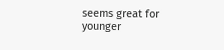seems great for younger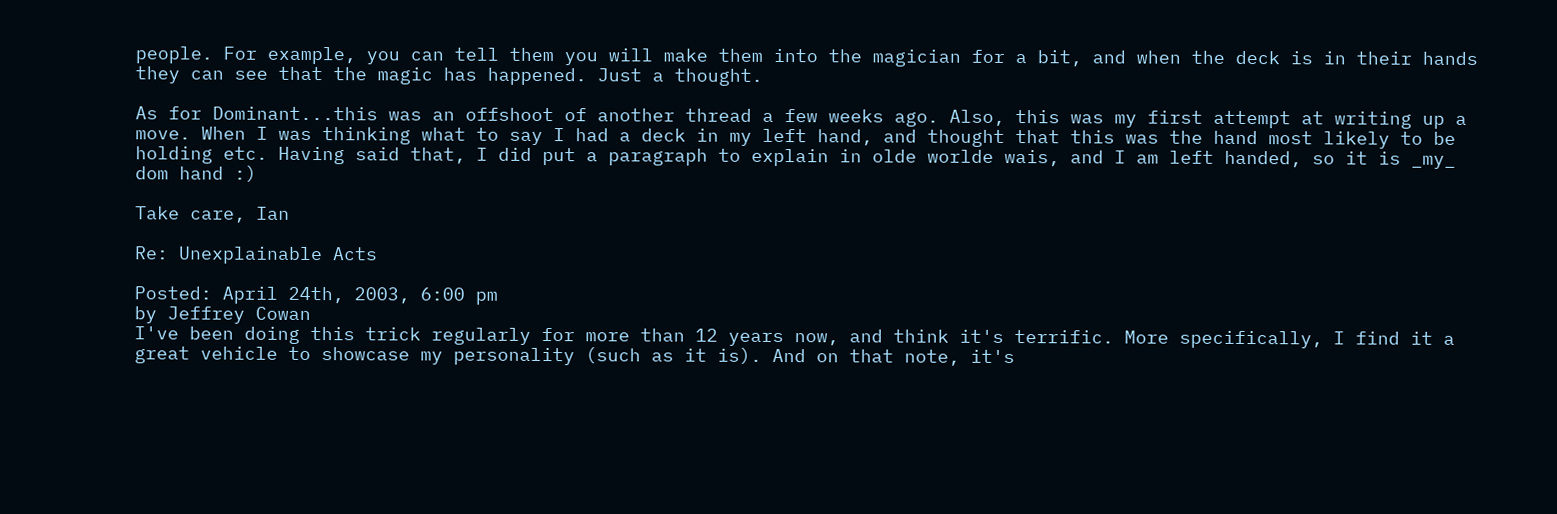people. For example, you can tell them you will make them into the magician for a bit, and when the deck is in their hands they can see that the magic has happened. Just a thought.

As for Dominant...this was an offshoot of another thread a few weeks ago. Also, this was my first attempt at writing up a move. When I was thinking what to say I had a deck in my left hand, and thought that this was the hand most likely to be holding etc. Having said that, I did put a paragraph to explain in olde worlde wais, and I am left handed, so it is _my_ dom hand :)

Take care, Ian

Re: Unexplainable Acts

Posted: April 24th, 2003, 6:00 pm
by Jeffrey Cowan
I've been doing this trick regularly for more than 12 years now, and think it's terrific. More specifically, I find it a great vehicle to showcase my personality (such as it is). And on that note, it's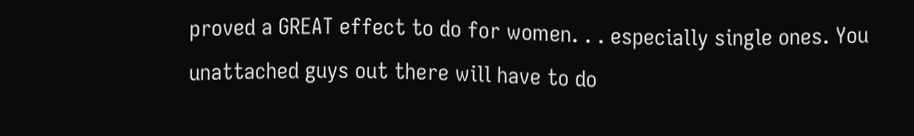proved a GREAT effect to do for women. . . especially single ones. You unattached guys out there will have to do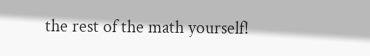the rest of the math yourself!